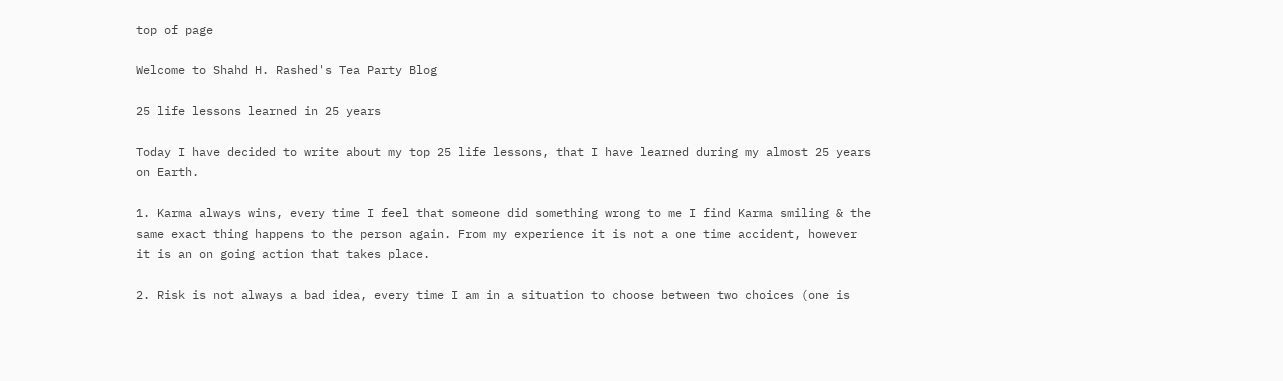top of page

Welcome to Shahd H. Rashed's Tea Party Blog

25 life lessons learned in 25 years

Today I have decided to write about my top 25 life lessons, that I have learned during my almost 25 years on Earth.

1. Karma always wins, every time I feel that someone did something wrong to me I find Karma smiling & the same exact thing happens to the person again. From my experience it is not a one time accident, however it is an on going action that takes place.

2. Risk is not always a bad idea, every time I am in a situation to choose between two choices (one is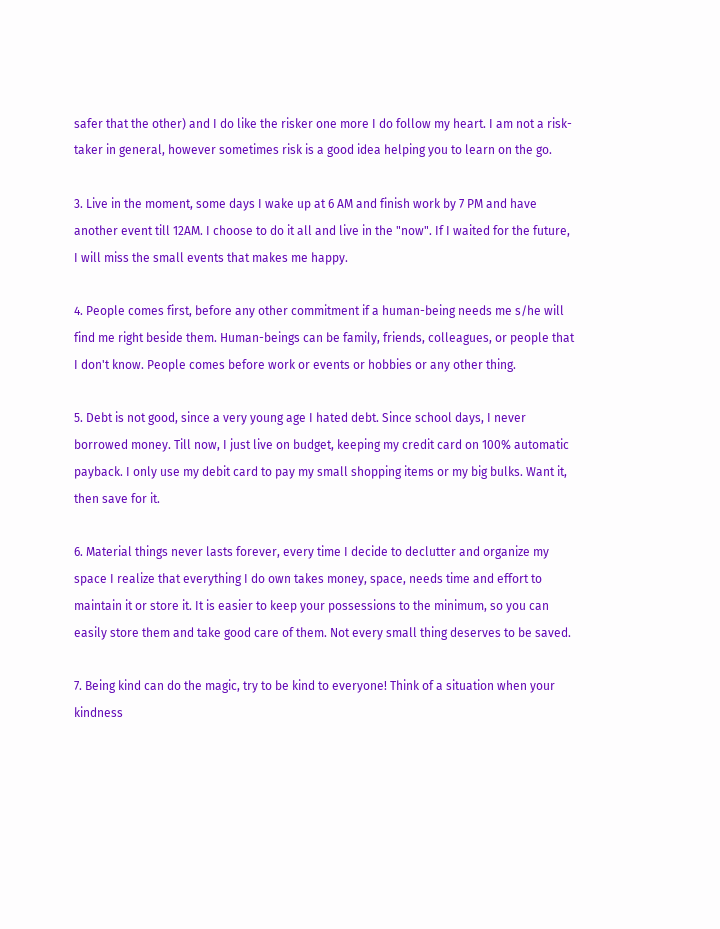safer that the other) and I do like the risker one more I do follow my heart. I am not a risk-taker in general, however sometimes risk is a good idea helping you to learn on the go.

3. Live in the moment, some days I wake up at 6 AM and finish work by 7 PM and have another event till 12AM. I choose to do it all and live in the "now". If I waited for the future, I will miss the small events that makes me happy.

4. People comes first, before any other commitment if a human-being needs me s/he will find me right beside them. Human-beings can be family, friends, colleagues, or people that I don't know. People comes before work or events or hobbies or any other thing.

5. Debt is not good, since a very young age I hated debt. Since school days, I never borrowed money. Till now, I just live on budget, keeping my credit card on 100% automatic payback. I only use my debit card to pay my small shopping items or my big bulks. Want it, then save for it.

6. Material things never lasts forever, every time I decide to declutter and organize my space I realize that everything I do own takes money, space, needs time and effort to maintain it or store it. It is easier to keep your possessions to the minimum, so you can easily store them and take good care of them. Not every small thing deserves to be saved.

7. Being kind can do the magic, try to be kind to everyone! Think of a situation when your kindness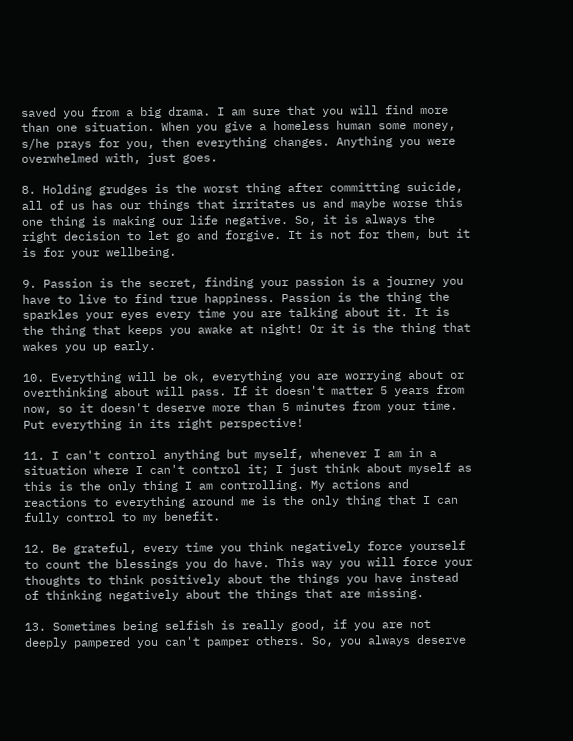saved you from a big drama. I am sure that you will find more than one situation. When you give a homeless human some money, s/he prays for you, then everything changes. Anything you were overwhelmed with, just goes.

8. Holding grudges is the worst thing after committing suicide, all of us has our things that irritates us and maybe worse this one thing is making our life negative. So, it is always the right decision to let go and forgive. It is not for them, but it is for your wellbeing.

9. Passion is the secret, finding your passion is a journey you have to live to find true happiness. Passion is the thing the sparkles your eyes every time you are talking about it. It is the thing that keeps you awake at night! Or it is the thing that wakes you up early.

10. Everything will be ok, everything you are worrying about or overthinking about will pass. If it doesn't matter 5 years from now, so it doesn't deserve more than 5 minutes from your time. Put everything in its right perspective!

11. I can't control anything but myself, whenever I am in a situation where I can't control it; I just think about myself as this is the only thing I am controlling. My actions and reactions to everything around me is the only thing that I can fully control to my benefit.

12. Be grateful, every time you think negatively force yourself to count the blessings you do have. This way you will force your thoughts to think positively about the things you have instead of thinking negatively about the things that are missing.

13. Sometimes being selfish is really good, if you are not deeply pampered you can't pamper others. So, you always deserve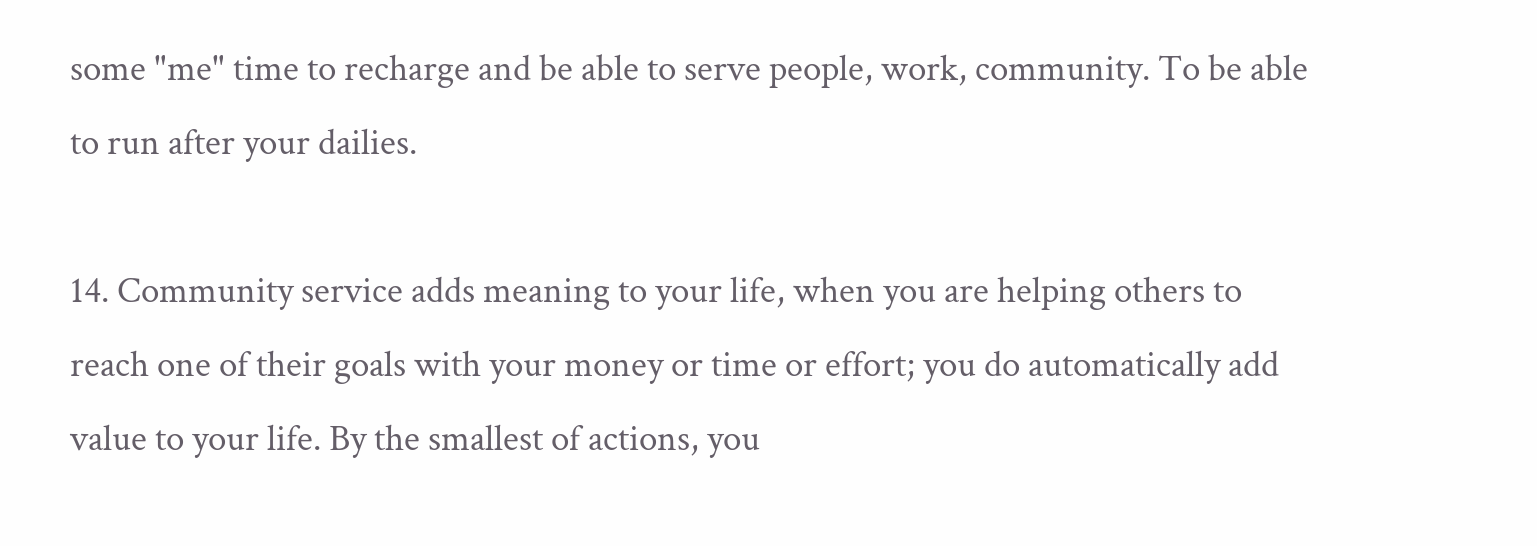some "me" time to recharge and be able to serve people, work, community. To be able to run after your dailies.

14. Community service adds meaning to your life, when you are helping others to reach one of their goals with your money or time or effort; you do automatically add value to your life. By the smallest of actions, you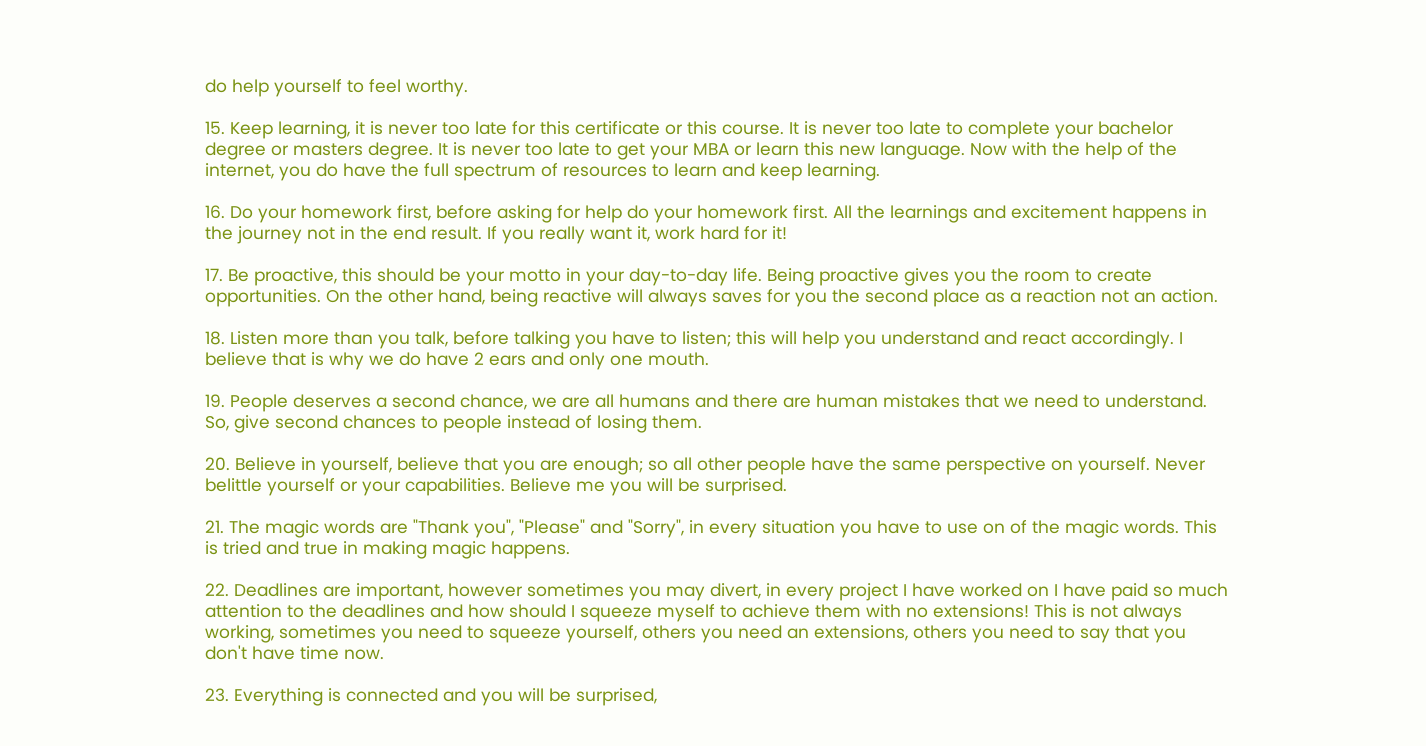do help yourself to feel worthy.

15. Keep learning, it is never too late for this certificate or this course. It is never too late to complete your bachelor degree or masters degree. It is never too late to get your MBA or learn this new language. Now with the help of the internet, you do have the full spectrum of resources to learn and keep learning.

16. Do your homework first, before asking for help do your homework first. All the learnings and excitement happens in the journey not in the end result. If you really want it, work hard for it!

17. Be proactive, this should be your motto in your day-to-day life. Being proactive gives you the room to create opportunities. On the other hand, being reactive will always saves for you the second place as a reaction not an action.

18. Listen more than you talk, before talking you have to listen; this will help you understand and react accordingly. I believe that is why we do have 2 ears and only one mouth.

19. People deserves a second chance, we are all humans and there are human mistakes that we need to understand. So, give second chances to people instead of losing them.

20. Believe in yourself, believe that you are enough; so all other people have the same perspective on yourself. Never belittle yourself or your capabilities. Believe me you will be surprised.

21. The magic words are "Thank you", "Please" and "Sorry", in every situation you have to use on of the magic words. This is tried and true in making magic happens.

22. Deadlines are important, however sometimes you may divert, in every project I have worked on I have paid so much attention to the deadlines and how should I squeeze myself to achieve them with no extensions! This is not always working, sometimes you need to squeeze yourself, others you need an extensions, others you need to say that you don't have time now.

23. Everything is connected and you will be surprised,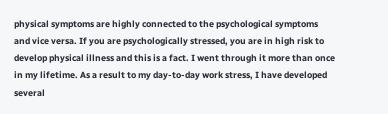physical symptoms are highly connected to the psychological symptoms and vice versa. If you are psychologically stressed, you are in high risk to develop physical illness and this is a fact. I went through it more than once in my lifetime. As a result to my day-to-day work stress, I have developed several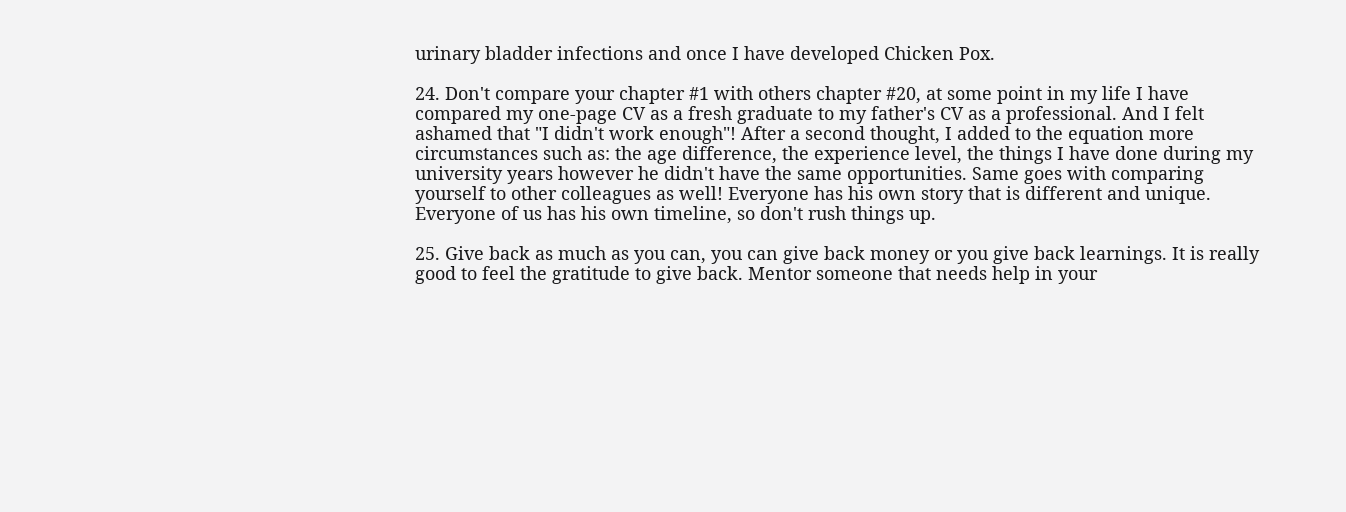urinary bladder infections and once I have developed Chicken Pox.

24. Don't compare your chapter #1 with others chapter #20, at some point in my life I have compared my one-page CV as a fresh graduate to my father's CV as a professional. And I felt ashamed that "I didn't work enough"! After a second thought, I added to the equation more circumstances such as: the age difference, the experience level, the things I have done during my university years however he didn't have the same opportunities. Same goes with comparing yourself to other colleagues as well! Everyone has his own story that is different and unique. Everyone of us has his own timeline, so don't rush things up.

25. Give back as much as you can, you can give back money or you give back learnings. It is really good to feel the gratitude to give back. Mentor someone that needs help in your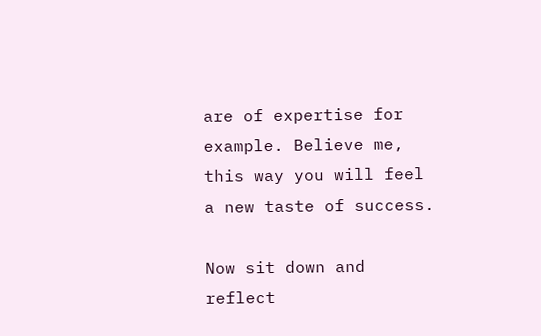are of expertise for example. Believe me, this way you will feel a new taste of success.

Now sit down and reflect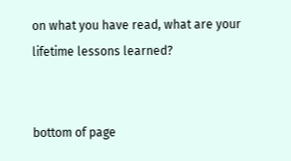on what you have read, what are your lifetime lessons learned?


bottom of page